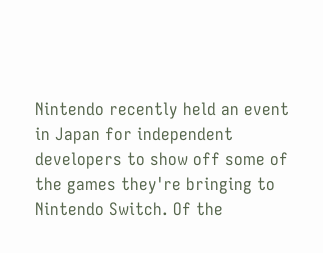Nintendo recently held an event in Japan for independent developers to show off some of the games they're bringing to Nintendo Switch. Of the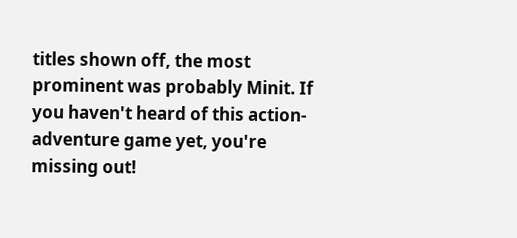titles shown off, the most prominent was probably Minit. If you haven't heard of this action-adventure game yet, you're missing out!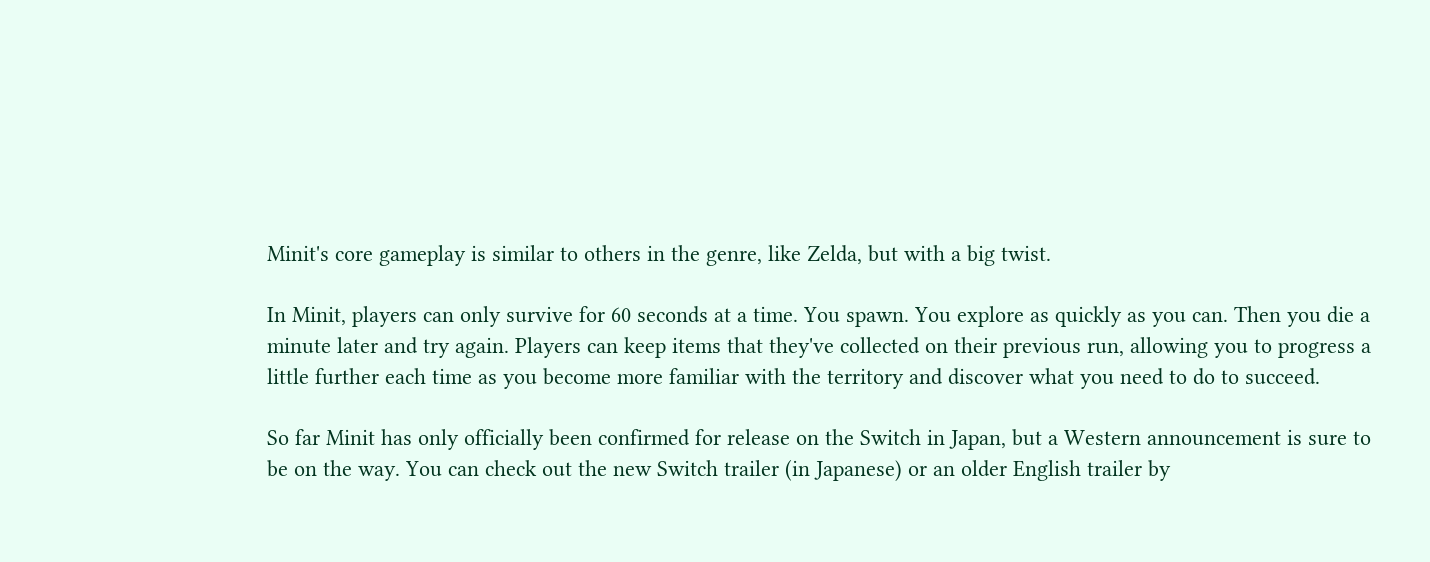Minit's core gameplay is similar to others in the genre, like Zelda, but with a big twist.

In Minit, players can only survive for 60 seconds at a time. You spawn. You explore as quickly as you can. Then you die a minute later and try again. Players can keep items that they've collected on their previous run, allowing you to progress a little further each time as you become more familiar with the territory and discover what you need to do to succeed.

So far Minit has only officially been confirmed for release on the Switch in Japan, but a Western announcement is sure to be on the way. You can check out the new Switch trailer (in Japanese) or an older English trailer by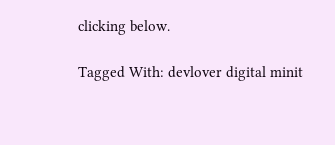clicking below.

Tagged With: devlover digital minit